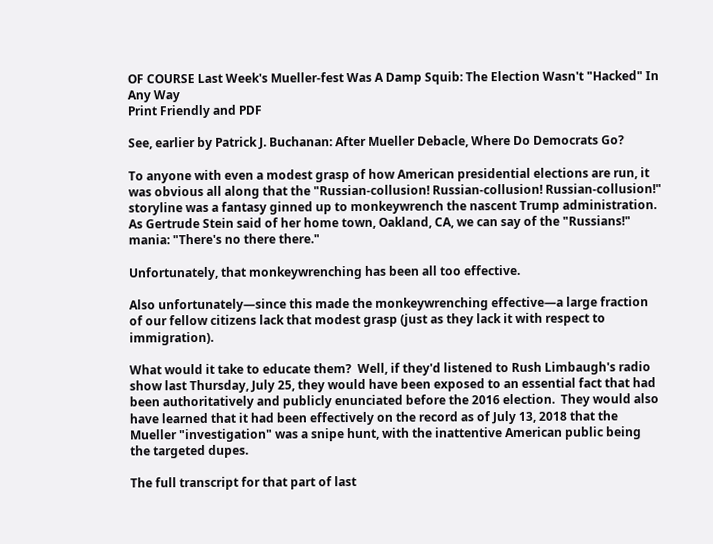OF COURSE Last Week's Mueller-fest Was A Damp Squib: The Election Wasn't "Hacked" In Any Way
Print Friendly and PDF

See, earlier by Patrick J. Buchanan: After Mueller Debacle, Where Do Democrats Go?

To anyone with even a modest grasp of how American presidential elections are run, it was obvious all along that the "Russian-collusion! Russian-collusion! Russian-collusion!" storyline was a fantasy ginned up to monkeywrench the nascent Trump administration.  As Gertrude Stein said of her home town, Oakland, CA, we can say of the "Russians!" mania: "There's no there there."

Unfortunately, that monkeywrenching has been all too effective.

Also unfortunately—since this made the monkeywrenching effective—a large fraction of our fellow citizens lack that modest grasp (just as they lack it with respect to immigration).

What would it take to educate them?  Well, if they'd listened to Rush Limbaugh's radio show last Thursday, July 25, they would have been exposed to an essential fact that had been authoritatively and publicly enunciated before the 2016 election.  They would also have learned that it had been effectively on the record as of July 13, 2018 that the Mueller "investigation" was a snipe hunt, with the inattentive American public being the targeted dupes.

The full transcript for that part of last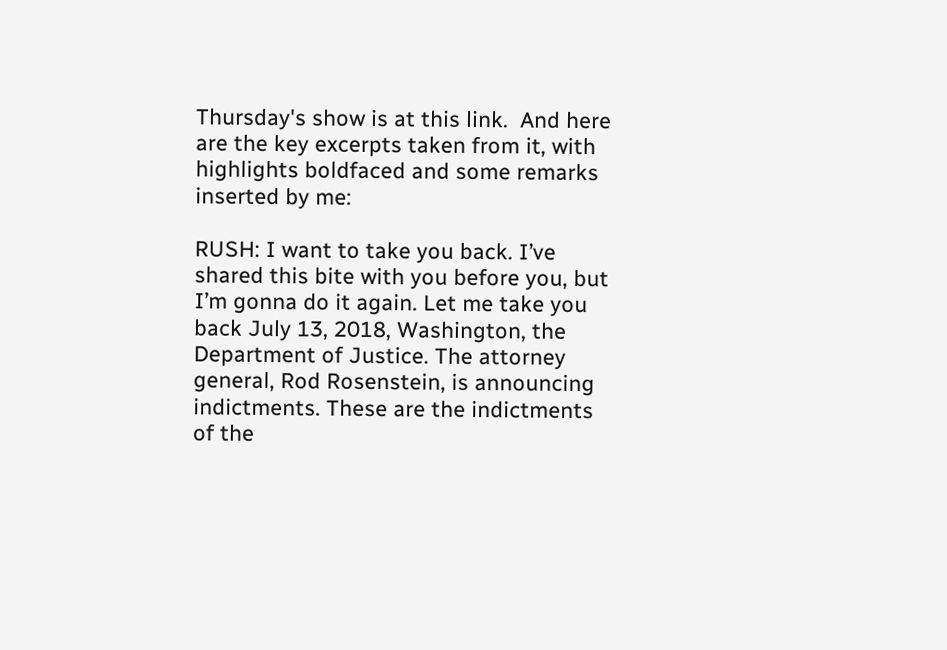Thursday's show is at this link.  And here are the key excerpts taken from it, with highlights boldfaced and some remarks inserted by me:

RUSH: I want to take you back. I’ve shared this bite with you before you, but I’m gonna do it again. Let me take you back July 13, 2018, Washington, the Department of Justice. The attorney general, Rod Rosenstein, is announcing indictments. These are the indictments of the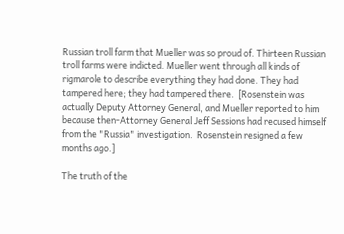Russian troll farm that Mueller was so proud of. Thirteen Russian troll farms were indicted. Mueller went through all kinds of rigmarole to describe everything they had done. They had tampered here; they had tampered there.  [Rosenstein was actually Deputy Attorney General, and Mueller reported to him because then-Attorney General Jeff Sessions had recused himself from the "Russia" investigation.  Rosenstein resigned a few months ago.]

The truth of the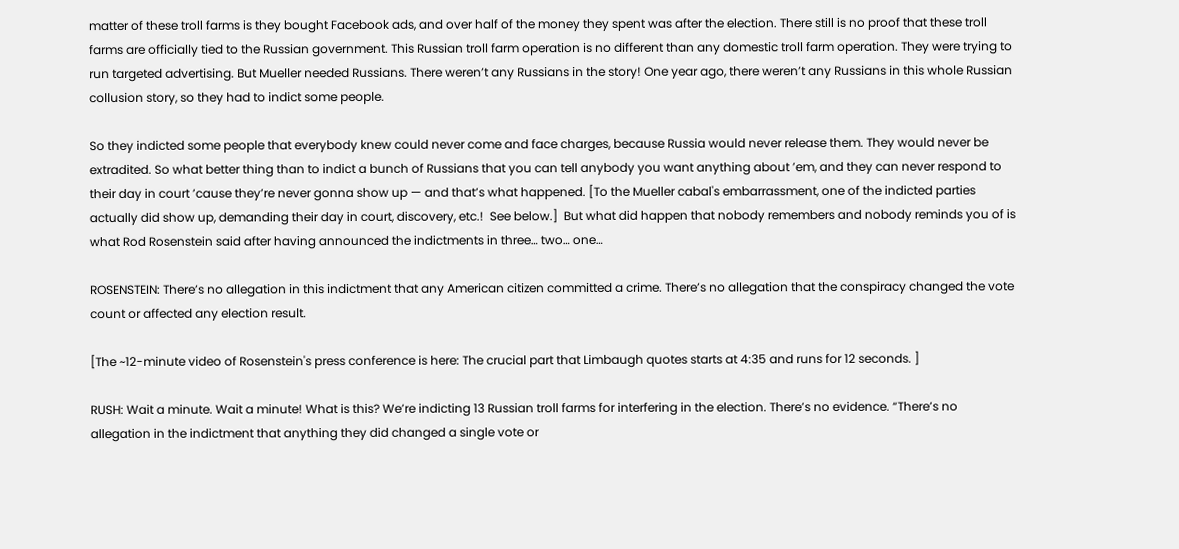matter of these troll farms is they bought Facebook ads, and over half of the money they spent was after the election. There still is no proof that these troll farms are officially tied to the Russian government. This Russian troll farm operation is no different than any domestic troll farm operation. They were trying to run targeted advertising. But Mueller needed Russians. There weren’t any Russians in the story! One year ago, there weren’t any Russians in this whole Russian collusion story, so they had to indict some people.

So they indicted some people that everybody knew could never come and face charges, because Russia would never release them. They would never be extradited. So what better thing than to indict a bunch of Russians that you can tell anybody you want anything about ’em, and they can never respond to their day in court ’cause they’re never gonna show up — and that’s what happened. [To the Mueller cabal's embarrassment, one of the indicted parties actually did show up, demanding their day in court, discovery, etc.!  See below.]  But what did happen that nobody remembers and nobody reminds you of is what Rod Rosenstein said after having announced the indictments in three… two… one…

ROSENSTEIN: There’s no allegation in this indictment that any American citizen committed a crime. There’s no allegation that the conspiracy changed the vote count or affected any election result.

[The ~12-minute video of Rosenstein's press conference is here: The crucial part that Limbaugh quotes starts at 4:35 and runs for 12 seconds. ]

RUSH: Wait a minute. Wait a minute! What is this? We’re indicting 13 Russian troll farms for interfering in the election. There’s no evidence. “There’s no allegation in the indictment that anything they did changed a single vote or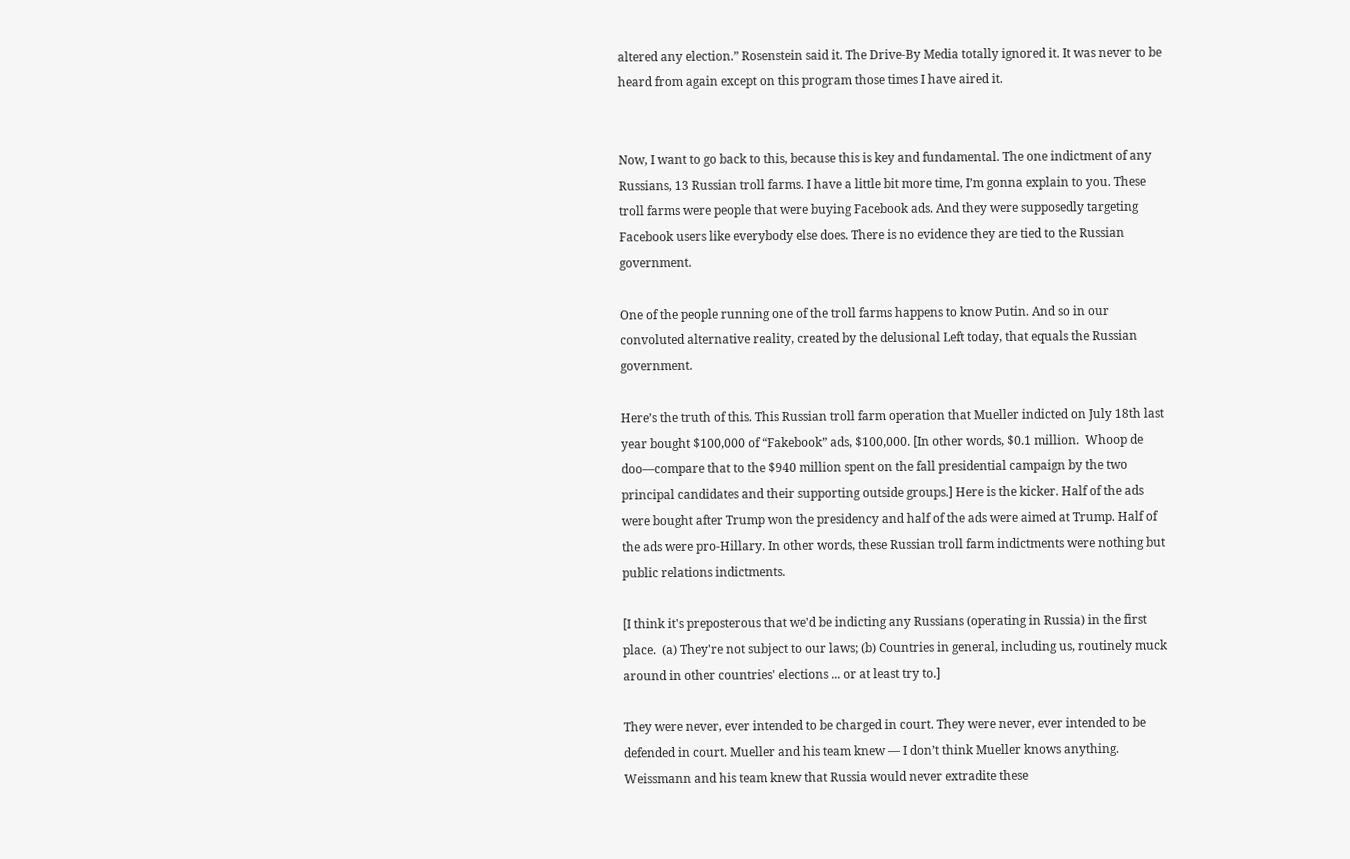altered any election.” Rosenstein said it. The Drive-By Media totally ignored it. It was never to be heard from again except on this program those times I have aired it.


Now, I want to go back to this, because this is key and fundamental. The one indictment of any Russians, 13 Russian troll farms. I have a little bit more time, I’m gonna explain to you. These troll farms were people that were buying Facebook ads. And they were supposedly targeting Facebook users like everybody else does. There is no evidence they are tied to the Russian government.

One of the people running one of the troll farms happens to know Putin. And so in our convoluted alternative reality, created by the delusional Left today, that equals the Russian government.

Here’s the truth of this. This Russian troll farm operation that Mueller indicted on July 18th last year bought $100,000 of “Fakebook” ads, $100,000. [In other words, $0.1 million.  Whoop de doo—compare that to the $940 million spent on the fall presidential campaign by the two principal candidates and their supporting outside groups.] Here is the kicker. Half of the ads were bought after Trump won the presidency and half of the ads were aimed at Trump. Half of the ads were pro-Hillary. In other words, these Russian troll farm indictments were nothing but public relations indictments.

[I think it's preposterous that we'd be indicting any Russians (operating in Russia) in the first place.  (a) They're not subject to our laws; (b) Countries in general, including us, routinely muck around in other countries' elections ... or at least try to.]

They were never, ever intended to be charged in court. They were never, ever intended to be defended in court. Mueller and his team knew — I don’t think Mueller knows anything. Weissmann and his team knew that Russia would never extradite these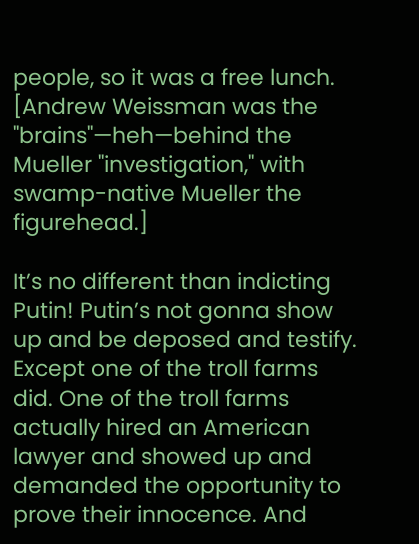people, so it was a free lunch. [Andrew Weissman was the "brains"—heh—behind the Mueller "investigation," with swamp-native Mueller the figurehead.]

It’s no different than indicting Putin! Putin’s not gonna show up and be deposed and testify. Except one of the troll farms did. One of the troll farms actually hired an American lawyer and showed up and demanded the opportunity to prove their innocence. And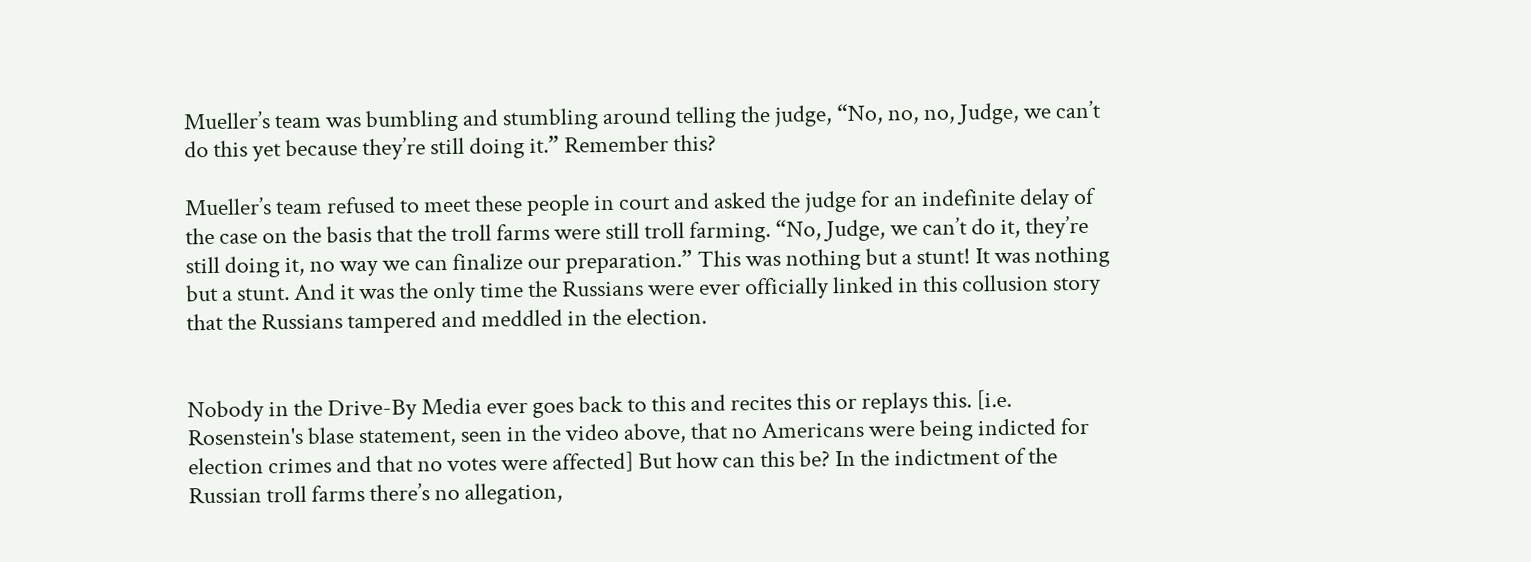Mueller’s team was bumbling and stumbling around telling the judge, “No, no, no, Judge, we can’t do this yet because they’re still doing it.” Remember this?

Mueller’s team refused to meet these people in court and asked the judge for an indefinite delay of the case on the basis that the troll farms were still troll farming. “No, Judge, we can’t do it, they’re still doing it, no way we can finalize our preparation.” This was nothing but a stunt! It was nothing but a stunt. And it was the only time the Russians were ever officially linked in this collusion story that the Russians tampered and meddled in the election.


Nobody in the Drive-By Media ever goes back to this and recites this or replays this. [i.e. Rosenstein's blase statement, seen in the video above, that no Americans were being indicted for election crimes and that no votes were affected] But how can this be? In the indictment of the Russian troll farms there’s no allegation,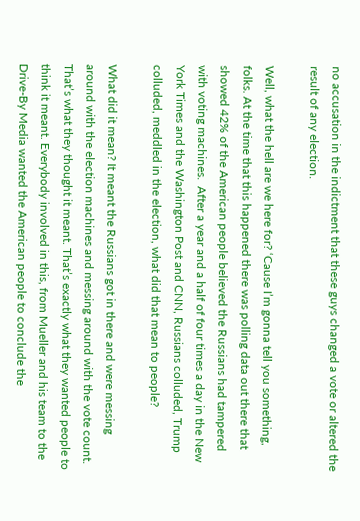no accusation in the indictment that these guys changed a vote or altered the result of any election.

Well, what the hell are we here for? ‘Cause I’m gonna tell you something, folks. At the time that this happened there was polling data out there that showed 42% of the American people believed the Russians had tampered with voting machines.  After a year and a half of four times a day in the New York Times and the Washington Post and CNN, Russians colluded, Trump colluded, meddled in the election, what did that mean to people?

What did it mean? It meant the Russians got in there and were messing around with the election machines and messing around with the vote count. That’s what they thought it meant. That’s exactly what they wanted people to think it meant. Everybody involved in this, from Mueller and his team to the Drive-By Media wanted the American people to conclude the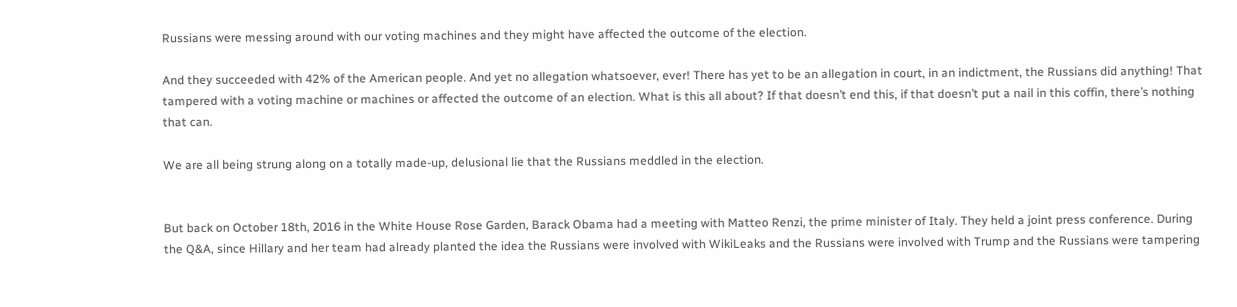Russians were messing around with our voting machines and they might have affected the outcome of the election.

And they succeeded with 42% of the American people. And yet no allegation whatsoever, ever! There has yet to be an allegation in court, in an indictment, the Russians did anything! That tampered with a voting machine or machines or affected the outcome of an election. What is this all about? If that doesn’t end this, if that doesn’t put a nail in this coffin, there’s nothing that can.

We are all being strung along on a totally made-up, delusional lie that the Russians meddled in the election.


But back on October 18th, 2016 in the White House Rose Garden, Barack Obama had a meeting with Matteo Renzi, the prime minister of Italy. They held a joint press conference. During the Q&A, since Hillary and her team had already planted the idea the Russians were involved with WikiLeaks and the Russians were involved with Trump and the Russians were tampering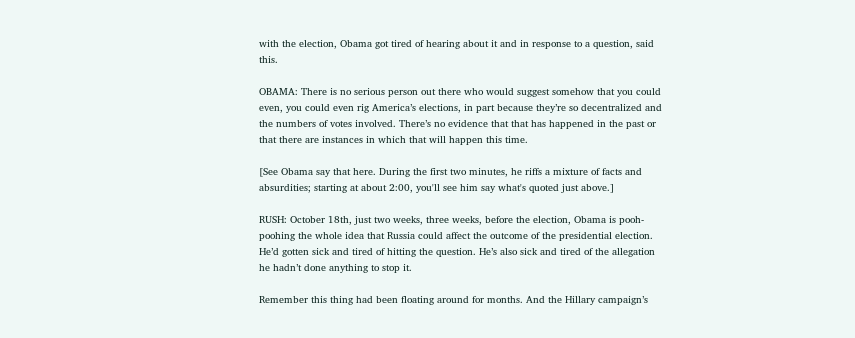with the election, Obama got tired of hearing about it and in response to a question, said this.

OBAMA: There is no serious person out there who would suggest somehow that you could even, you could even rig America’s elections, in part because they’re so decentralized and the numbers of votes involved. There’s no evidence that that has happened in the past or that there are instances in which that will happen this time.

[See Obama say that here. During the first two minutes, he riffs a mixture of facts and absurdities; starting at about 2:00, you'll see him say what's quoted just above.]

RUSH: October 18th, just two weeks, three weeks, before the election, Obama is pooh-poohing the whole idea that Russia could affect the outcome of the presidential election. He’d gotten sick and tired of hitting the question. He’s also sick and tired of the allegation he hadn’t done anything to stop it.

Remember this thing had been floating around for months. And the Hillary campaign’s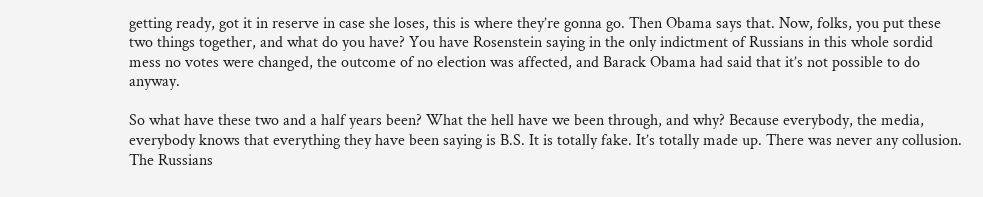getting ready, got it in reserve in case she loses, this is where they’re gonna go. Then Obama says that. Now, folks, you put these two things together, and what do you have? You have Rosenstein saying in the only indictment of Russians in this whole sordid mess no votes were changed, the outcome of no election was affected, and Barack Obama had said that it’s not possible to do anyway.

So what have these two and a half years been? What the hell have we been through, and why? Because everybody, the media, everybody knows that everything they have been saying is B.S. It is totally fake. It’s totally made up. There was never any collusion. The Russians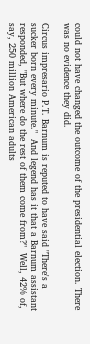could not have changed the outcome of the presidential election. There was no evidence they did.

Circus impresario P.T. Barnum is reputed to have said "There's a sucker born every minute."  And legend has it that a Barnum assistant responded, "But where do the rest of them come from?"  Well, 42% of, say, 250 million American adults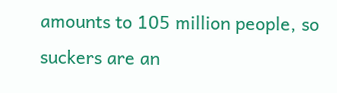amounts to 105 million people, so suckers are an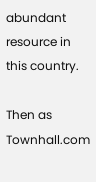abundant resource in this country.

Then as Townhall.com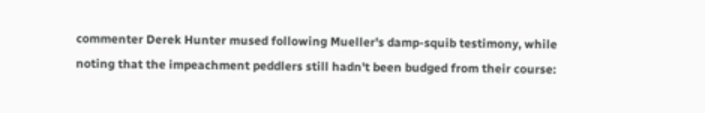commenter Derek Hunter mused following Mueller's damp-squib testimony, while noting that the impeachment peddlers still hadn't been budged from their course: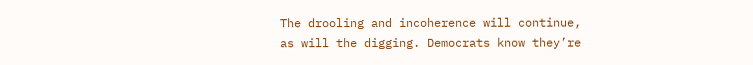The drooling and incoherence will continue, as will the digging. Democrats know they’re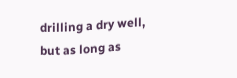drilling a dry well, but as long as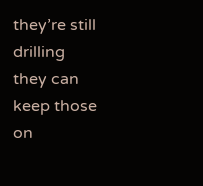they’re still drilling they can keep those on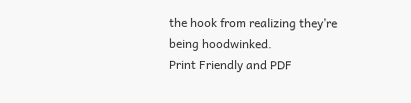the hook from realizing they’re being hoodwinked.
Print Friendly and PDF